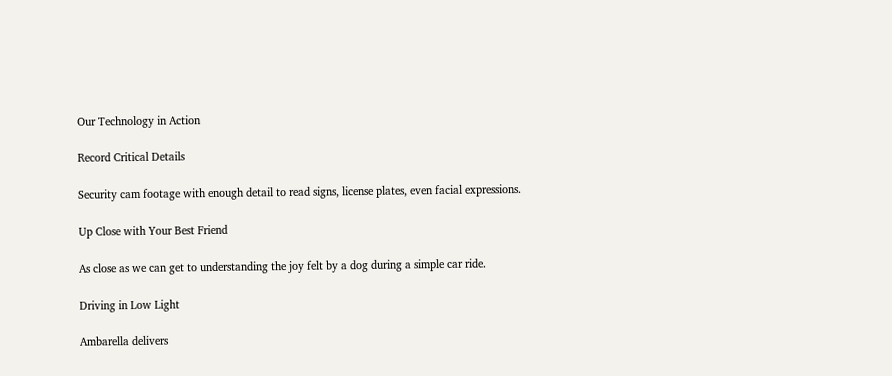Our Technology in Action

Record Critical Details

Security cam footage with enough detail to read signs, license plates, even facial expressions.

Up Close with Your Best Friend

As close as we can get to understanding the joy felt by a dog during a simple car ride.

Driving in Low Light

Ambarella delivers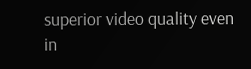superior video quality even in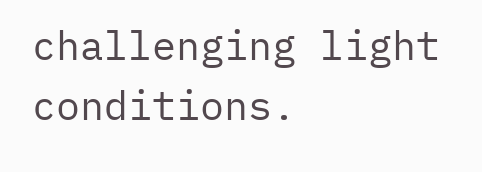challenging light conditions.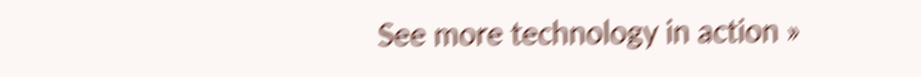See more technology in action »